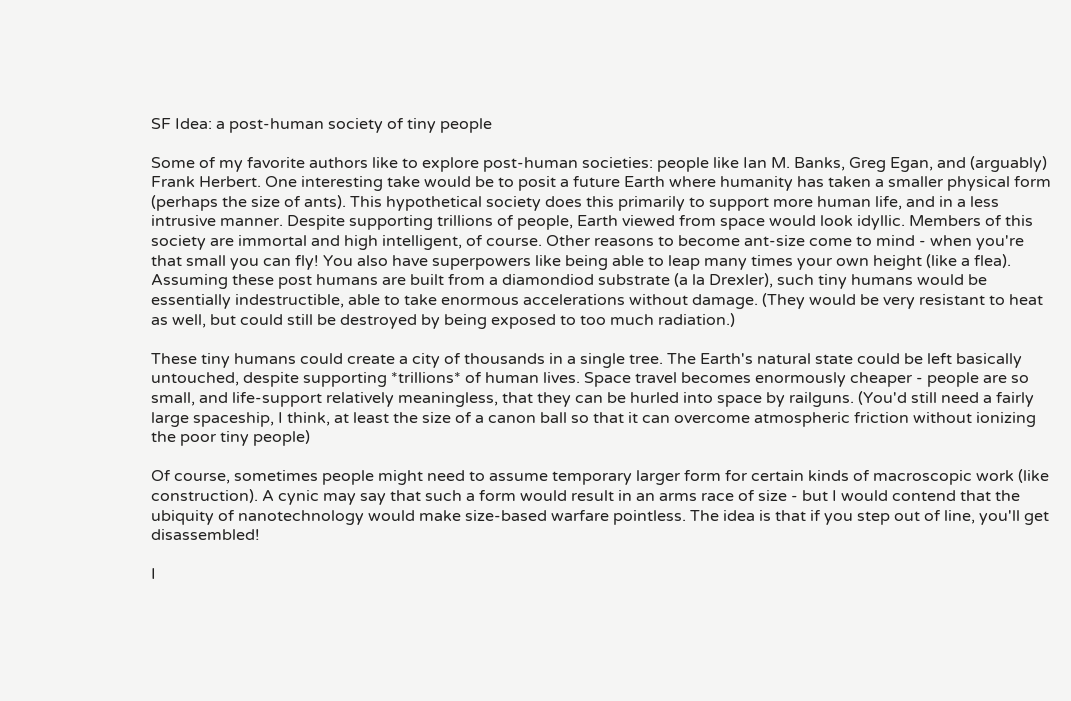SF Idea: a post-human society of tiny people

Some of my favorite authors like to explore post-human societies: people like Ian M. Banks, Greg Egan, and (arguably) Frank Herbert. One interesting take would be to posit a future Earth where humanity has taken a smaller physical form (perhaps the size of ants). This hypothetical society does this primarily to support more human life, and in a less intrusive manner. Despite supporting trillions of people, Earth viewed from space would look idyllic. Members of this society are immortal and high intelligent, of course. Other reasons to become ant-size come to mind - when you're that small you can fly! You also have superpowers like being able to leap many times your own height (like a flea). Assuming these post humans are built from a diamondiod substrate (a la Drexler), such tiny humans would be essentially indestructible, able to take enormous accelerations without damage. (They would be very resistant to heat as well, but could still be destroyed by being exposed to too much radiation.)

These tiny humans could create a city of thousands in a single tree. The Earth's natural state could be left basically untouched, despite supporting *trillions* of human lives. Space travel becomes enormously cheaper - people are so small, and life-support relatively meaningless, that they can be hurled into space by railguns. (You'd still need a fairly large spaceship, I think, at least the size of a canon ball so that it can overcome atmospheric friction without ionizing the poor tiny people)

Of course, sometimes people might need to assume temporary larger form for certain kinds of macroscopic work (like construction). A cynic may say that such a form would result in an arms race of size - but I would contend that the ubiquity of nanotechnology would make size-based warfare pointless. The idea is that if you step out of line, you'll get disassembled!

I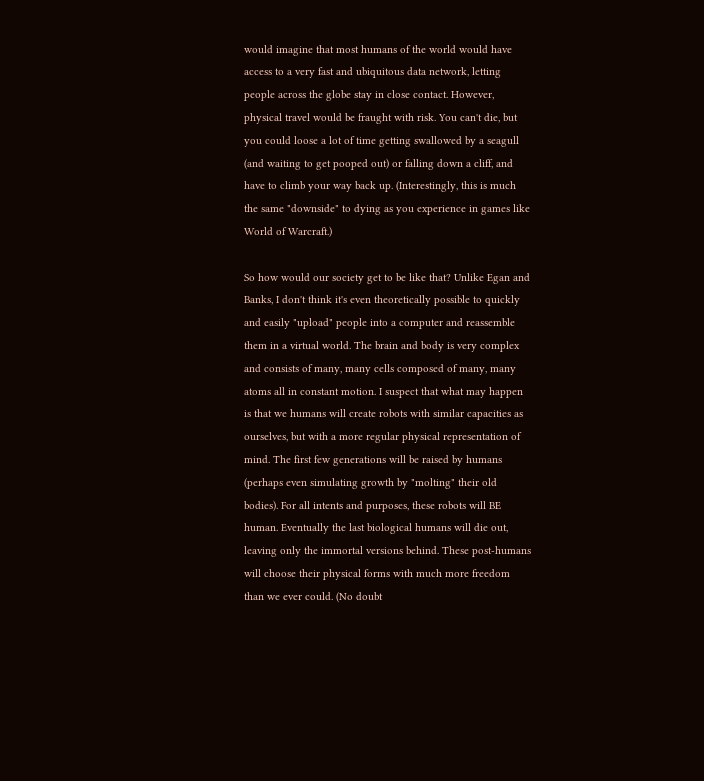would imagine that most humans of the world would have access to a very fast and ubiquitous data network, letting people across the globe stay in close contact. However, physical travel would be fraught with risk. You can't die, but you could loose a lot of time getting swallowed by a seagull (and waiting to get pooped out) or falling down a cliff, and have to climb your way back up. (Interestingly, this is much the same "downside" to dying as you experience in games like World of Warcraft.)

So how would our society get to be like that? Unlike Egan and Banks, I don't think it's even theoretically possible to quickly and easily "upload" people into a computer and reassemble them in a virtual world. The brain and body is very complex and consists of many, many cells composed of many, many atoms all in constant motion. I suspect that what may happen is that we humans will create robots with similar capacities as ourselves, but with a more regular physical representation of mind. The first few generations will be raised by humans (perhaps even simulating growth by "molting" their old bodies). For all intents and purposes, these robots will BE human. Eventually the last biological humans will die out, leaving only the immortal versions behind. These post-humans will choose their physical forms with much more freedom than we ever could. (No doubt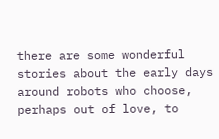there are some wonderful stories about the early days around robots who choose, perhaps out of love, to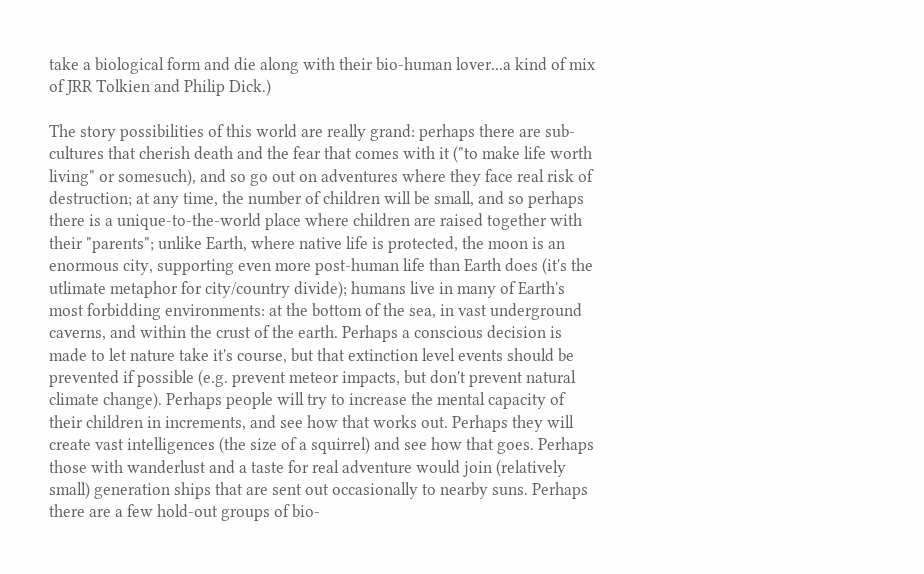take a biological form and die along with their bio-human lover...a kind of mix of JRR Tolkien and Philip Dick.)

The story possibilities of this world are really grand: perhaps there are sub-cultures that cherish death and the fear that comes with it ("to make life worth living" or somesuch), and so go out on adventures where they face real risk of destruction; at any time, the number of children will be small, and so perhaps there is a unique-to-the-world place where children are raised together with their "parents"; unlike Earth, where native life is protected, the moon is an enormous city, supporting even more post-human life than Earth does (it's the utlimate metaphor for city/country divide); humans live in many of Earth's most forbidding environments: at the bottom of the sea, in vast underground caverns, and within the crust of the earth. Perhaps a conscious decision is made to let nature take it's course, but that extinction level events should be prevented if possible (e.g. prevent meteor impacts, but don't prevent natural climate change). Perhaps people will try to increase the mental capacity of their children in increments, and see how that works out. Perhaps they will create vast intelligences (the size of a squirrel) and see how that goes. Perhaps those with wanderlust and a taste for real adventure would join (relatively small) generation ships that are sent out occasionally to nearby suns. Perhaps there are a few hold-out groups of bio-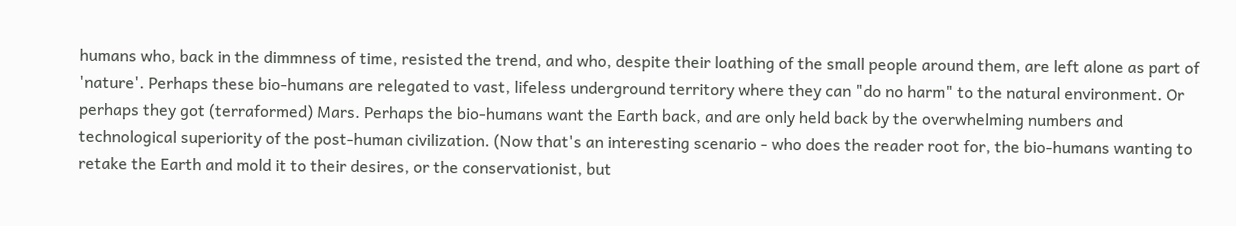humans who, back in the dimmness of time, resisted the trend, and who, despite their loathing of the small people around them, are left alone as part of 'nature'. Perhaps these bio-humans are relegated to vast, lifeless underground territory where they can "do no harm" to the natural environment. Or perhaps they got (terraformed) Mars. Perhaps the bio-humans want the Earth back, and are only held back by the overwhelming numbers and technological superiority of the post-human civilization. (Now that's an interesting scenario - who does the reader root for, the bio-humans wanting to retake the Earth and mold it to their desires, or the conservationist, but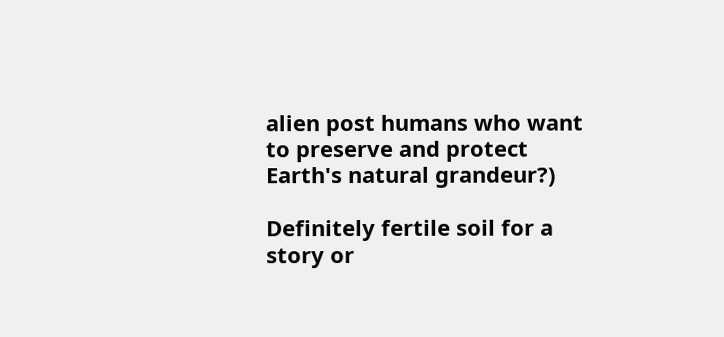alien post humans who want to preserve and protect Earth's natural grandeur?)

Definitely fertile soil for a story or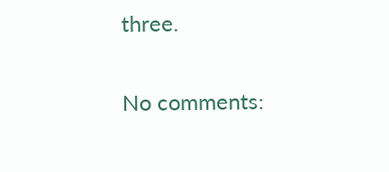three.

No comments: